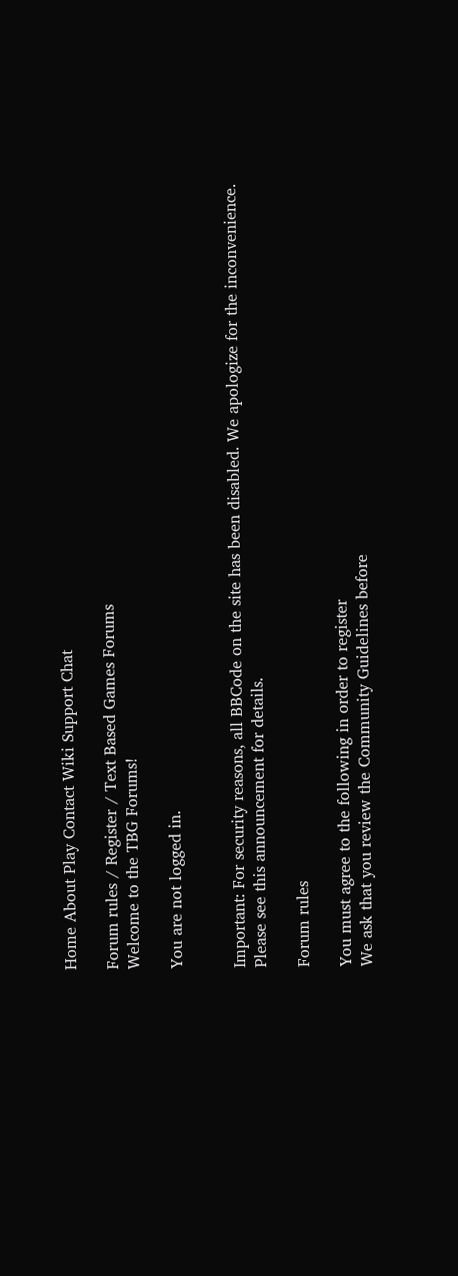Home About Play Contact Wiki Support Chat

Forum rules / Register / Text Based Games Forums
Welcome to the TBG Forums!

You are not logged in.


Important: For security reasons, all BBCode on the site has been disabled. We apologize for the inconvenience.
Please see this announcement for details.

Forum rules

You must agree to the following in order to register
We ask that you review the Community Guidelines before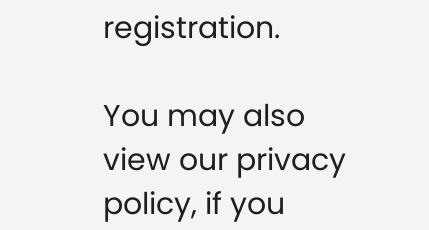registration.

You may also view our privacy policy, if you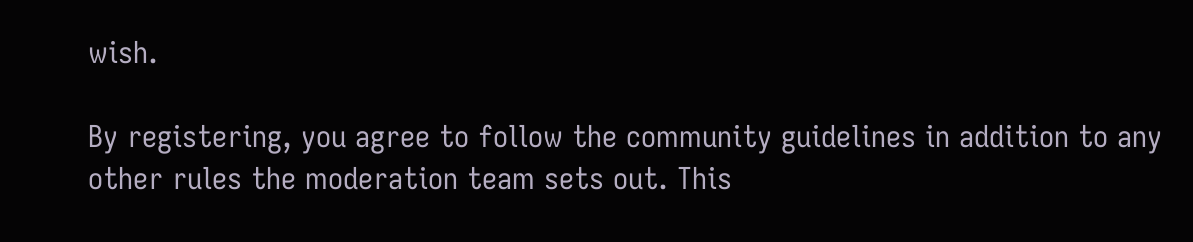wish.

By registering, you agree to follow the community guidelines in addition to any other rules the moderation team sets out. This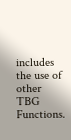includes the use of other TBG Functions.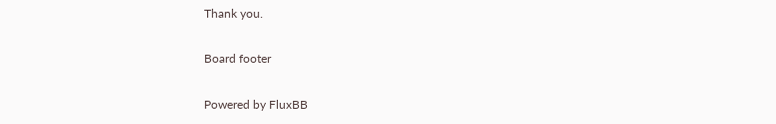Thank you.

Board footer

Powered by FluxBB